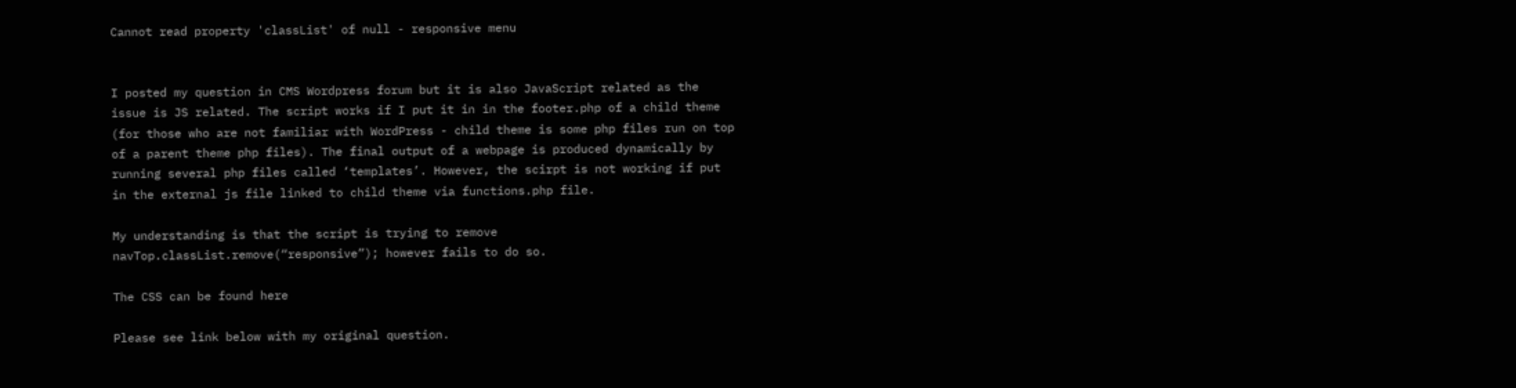Cannot read property 'classList' of null - responsive menu


I posted my question in CMS Wordpress forum but it is also JavaScript related as the issue is JS related. The script works if I put it in in the footer.php of a child theme (for those who are not familiar with WordPress - child theme is some php files run on top of a parent theme php files). The final output of a webpage is produced dynamically by running several php files called ‘templates’. However, the scirpt is not working if put in the external js file linked to child theme via functions.php file.

My understanding is that the script is trying to remove navTop.classList.remove(“responsive”); however fails to do so.

The CSS can be found here

Please see link below with my original question.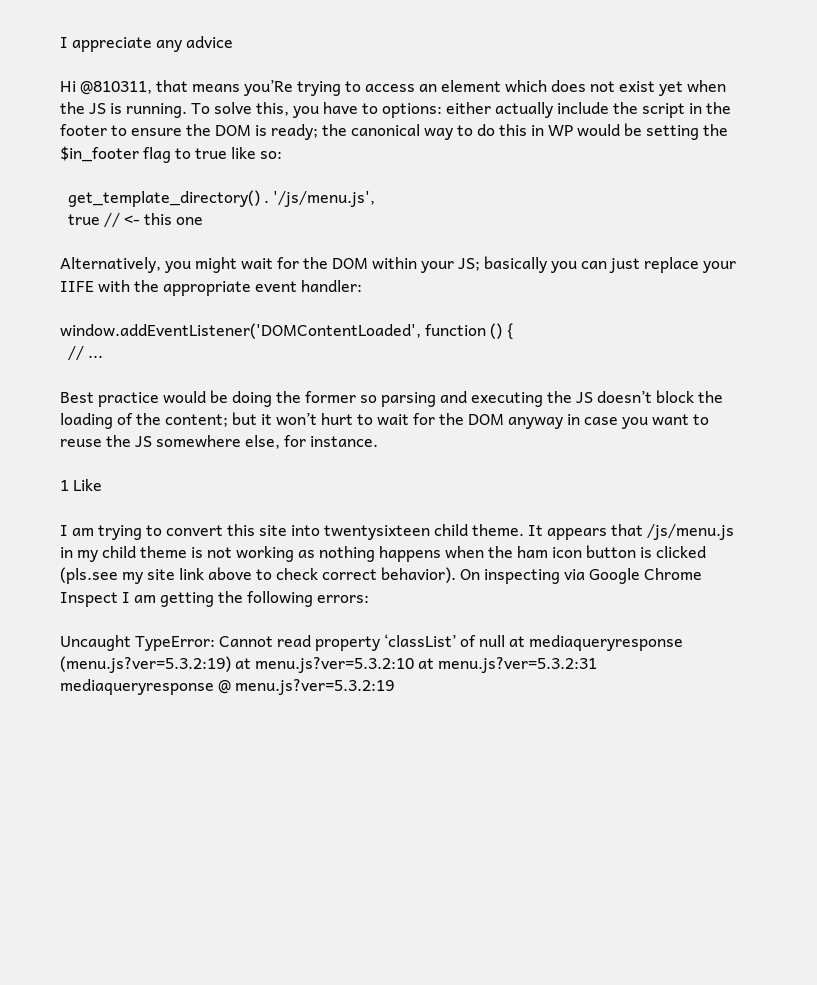I appreciate any advice

Hi @810311, that means you’Re trying to access an element which does not exist yet when the JS is running. To solve this, you have to options: either actually include the script in the footer to ensure the DOM is ready; the canonical way to do this in WP would be setting the $in_footer flag to true like so:

  get_template_directory() . '/js/menu.js',
  true // <- this one

Alternatively, you might wait for the DOM within your JS; basically you can just replace your IIFE with the appropriate event handler:

window.addEventListener('DOMContentLoaded', function () {
  // ...

Best practice would be doing the former so parsing and executing the JS doesn’t block the loading of the content; but it won’t hurt to wait for the DOM anyway in case you want to reuse the JS somewhere else, for instance.

1 Like

I am trying to convert this site into twentysixteen child theme. It appears that /js/menu.js in my child theme is not working as nothing happens when the ham icon button is clicked (pls.see my site link above to check correct behavior). On inspecting via Google Chrome Inspect I am getting the following errors:

Uncaught TypeError: Cannot read property ‘classList’ of null at mediaqueryresponse (menu.js?ver=5.3.2:19) at menu.js?ver=5.3.2:10 at menu.js?ver=5.3.2:31 mediaqueryresponse @ menu.js?ver=5.3.2:19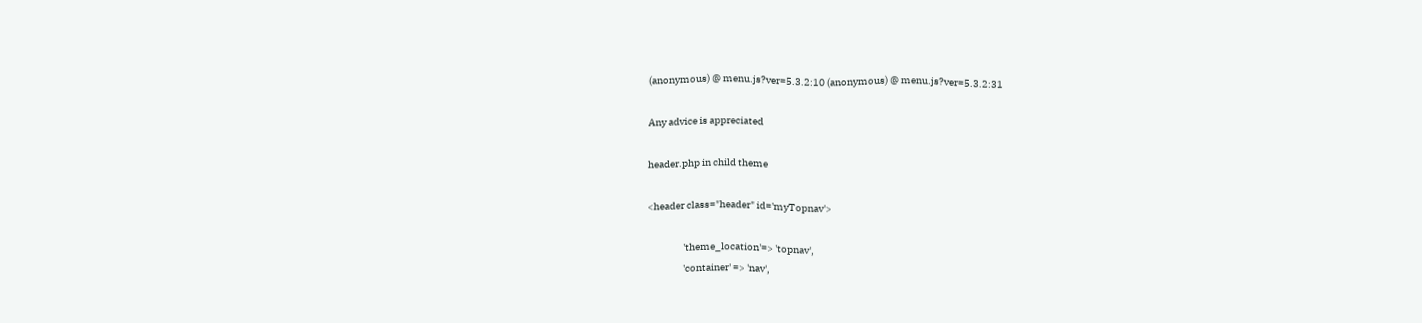(anonymous) @ menu.js?ver=5.3.2:10 (anonymous) @ menu.js?ver=5.3.2:31

Any advice is appreciated

header.php in child theme

<header class="header" id='myTopnav'>

                  'theme_location'=> 'topnav',
                  'container' => 'nav',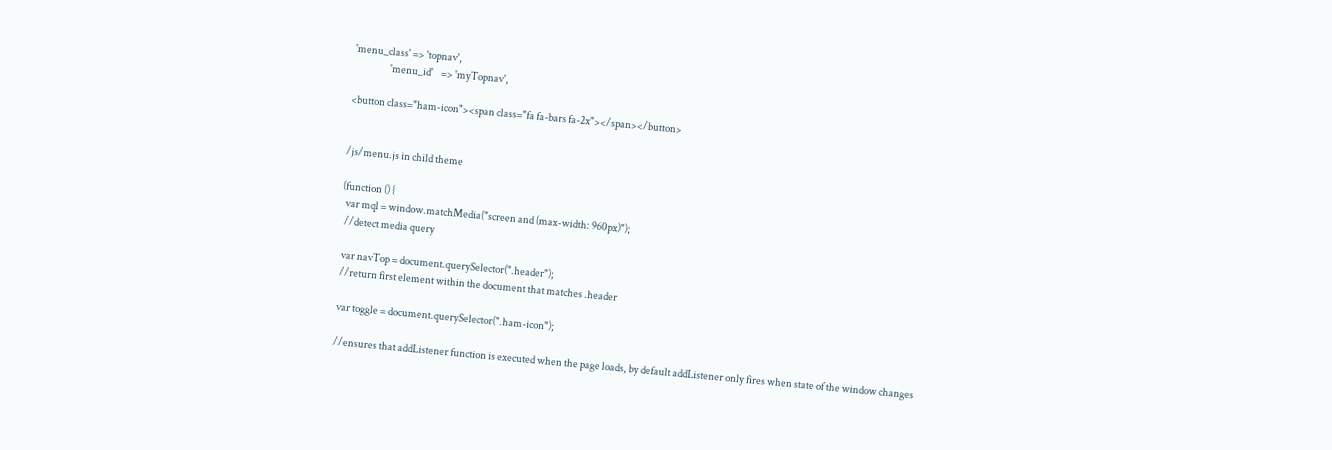'menu_class' => 'topnav',
                  'menu_id'    => 'myTopnav',

<button class="ham-icon"><span class="fa fa-bars fa-2x"></span></button>


/js/menu.js in child theme

(function () {
  var mql = window.matchMedia("screen and (max-width: 960px)");
  //detect media query

  var navTop = document.querySelector(".header");
  //return first element within the document that matches .header

  var toggle = document.querySelector(".ham-icon");

  //ensures that addListener function is executed when the page loads, by default addListener only fires when state of the window changes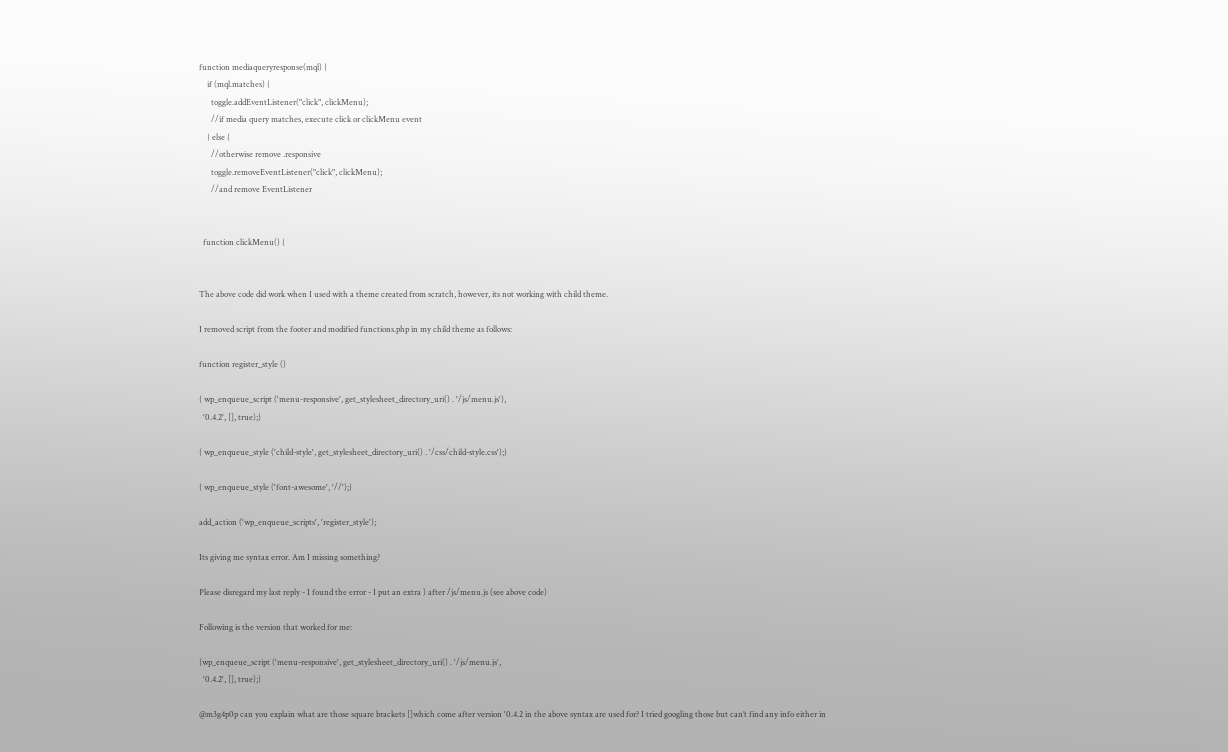function mediaqueryresponse(mql) {
    if (mql.matches) {
      toggle.addEventListener("click", clickMenu);
      //if media query matches, execute click or clickMenu event
    } else {
      //otherwise remove .responsive
      toggle.removeEventListener("click", clickMenu);
      //and remove EventListener


  function clickMenu() {


The above code did work when I used with a theme created from scratch, however, its not working with child theme.

I removed script from the footer and modified functions.php in my child theme as follows:

function register_style ()

{ wp_enqueue_script ('menu-responsive', get_stylesheet_directory_uri() . '/js/menu.js'),
  '0.4.2', [], true);}

{ wp_enqueue_style ('child-style', get_stylesheet_directory_uri() . '/css/child-style.css');}

{ wp_enqueue_style ('font-awesome', '//');}

add_action ('wp_enqueue_scripts', 'register_style');

Its giving me syntax error. Am I missing something?

Please disregard my last reply - I found the error - I put an extra ) after /js/menu.js (see above code)

Following is the version that worked for me:

{wp_enqueue_script ('menu-responsive', get_stylesheet_directory_uri() . '/js/menu.js',
  '0.4.2', [], true);}

@m3g4p0p can you explain what are those square brackets []which come after version '0.4.2 in the above syntax are used for? I tried googling those but can’t find any info either in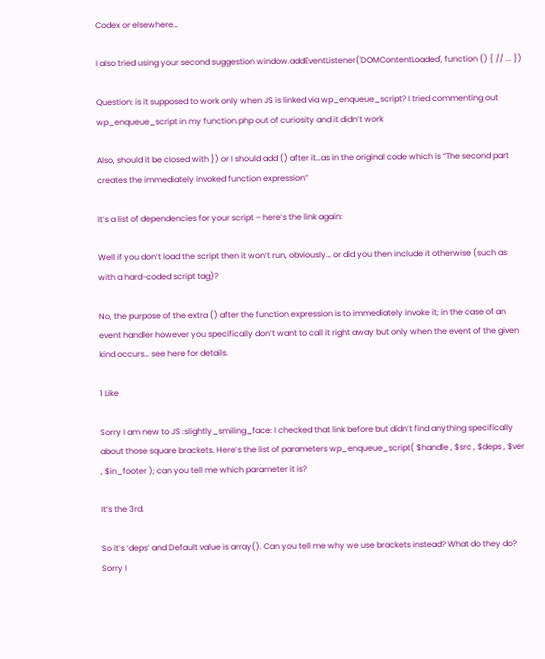Codex or elsewhere…

I also tried using your second suggestion window.addEventListener('DOMContentLoaded', function () { // ... })

Question: is it supposed to work only when JS is linked via wp_enqueue_script? I tried commenting out wp_enqueue_script in my function.php out of curiosity and it didn’t work

Also, should it be closed with }) or I should add () after it…as in the original code which is “The second part creates the immediately invoked function expression”

It’s a list of dependencies for your script – here’s the link again:

Well if you don’t load the script then it won’t run, obviously… or did you then include it otherwise (such as with a hard-coded script tag)?

No, the purpose of the extra () after the function expression is to immediately invoke it; in the case of an event handler however you specifically don’t want to call it right away but only when the event of the given kind occurs… see here for details.

1 Like

Sorry I am new to JS :slightly_smiling_face: I checked that link before but didn’t find anything specifically about those square brackets. Here’s the list of parameters wp_enqueue_script( $handle , $src , $deps , $ver , $in_footer ); can you tell me which parameter it is?

It’s the 3rd.

So it’s ‘deps’ and Default value is array(). Can you tell me why we use brackets instead? What do they do? Sorry I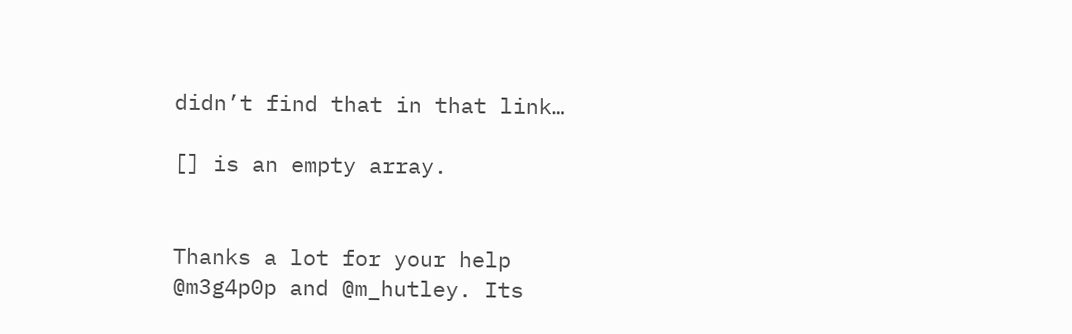didn’t find that in that link…

[] is an empty array.


Thanks a lot for your help @m3g4p0p and @m_hutley. Its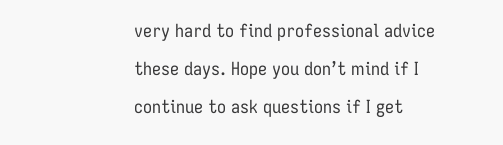very hard to find professional advice these days. Hope you don’t mind if I continue to ask questions if I get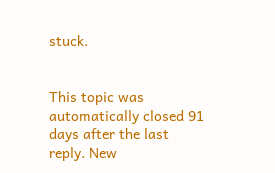stuck.


This topic was automatically closed 91 days after the last reply. New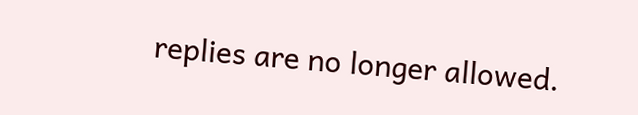replies are no longer allowed.